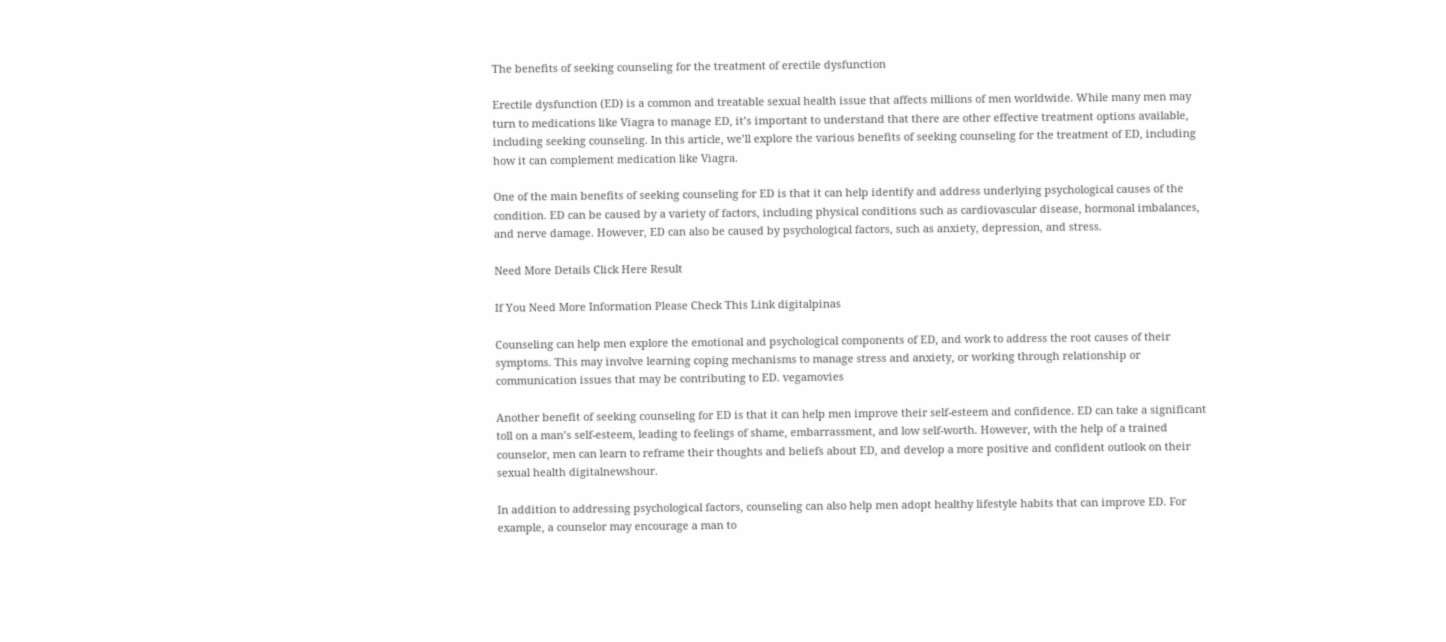The benefits of seeking counseling for the treatment of erectile dysfunction

Erectile dysfunction (ED) is a common and treatable sexual health issue that affects millions of men worldwide. While many men may turn to medications like Viagra to manage ED, it’s important to understand that there are other effective treatment options available, including seeking counseling. In this article, we’ll explore the various benefits of seeking counseling for the treatment of ED, including how it can complement medication like Viagra.

One of the main benefits of seeking counseling for ED is that it can help identify and address underlying psychological causes of the condition. ED can be caused by a variety of factors, including physical conditions such as cardiovascular disease, hormonal imbalances, and nerve damage. However, ED can also be caused by psychological factors, such as anxiety, depression, and stress.

Need More Details Click Here Result

If You Need More Information Please Check This Link digitalpinas

Counseling can help men explore the emotional and psychological components of ED, and work to address the root causes of their symptoms. This may involve learning coping mechanisms to manage stress and anxiety, or working through relationship or communication issues that may be contributing to ED. vegamovies

Another benefit of seeking counseling for ED is that it can help men improve their self-esteem and confidence. ED can take a significant toll on a man’s self-esteem, leading to feelings of shame, embarrassment, and low self-worth. However, with the help of a trained counselor, men can learn to reframe their thoughts and beliefs about ED, and develop a more positive and confident outlook on their sexual health digitalnewshour.

In addition to addressing psychological factors, counseling can also help men adopt healthy lifestyle habits that can improve ED. For example, a counselor may encourage a man to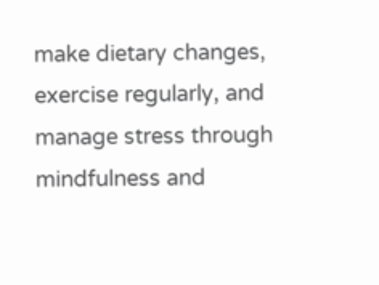make dietary changes, exercise regularly, and manage stress through mindfulness and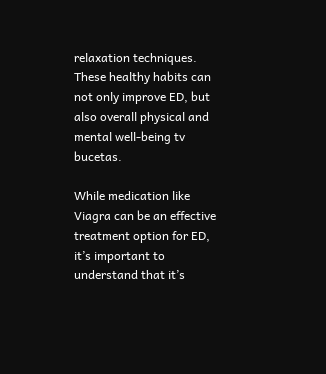relaxation techniques. These healthy habits can not only improve ED, but also overall physical and mental well-being tv bucetas.

While medication like Viagra can be an effective treatment option for ED, it’s important to understand that it’s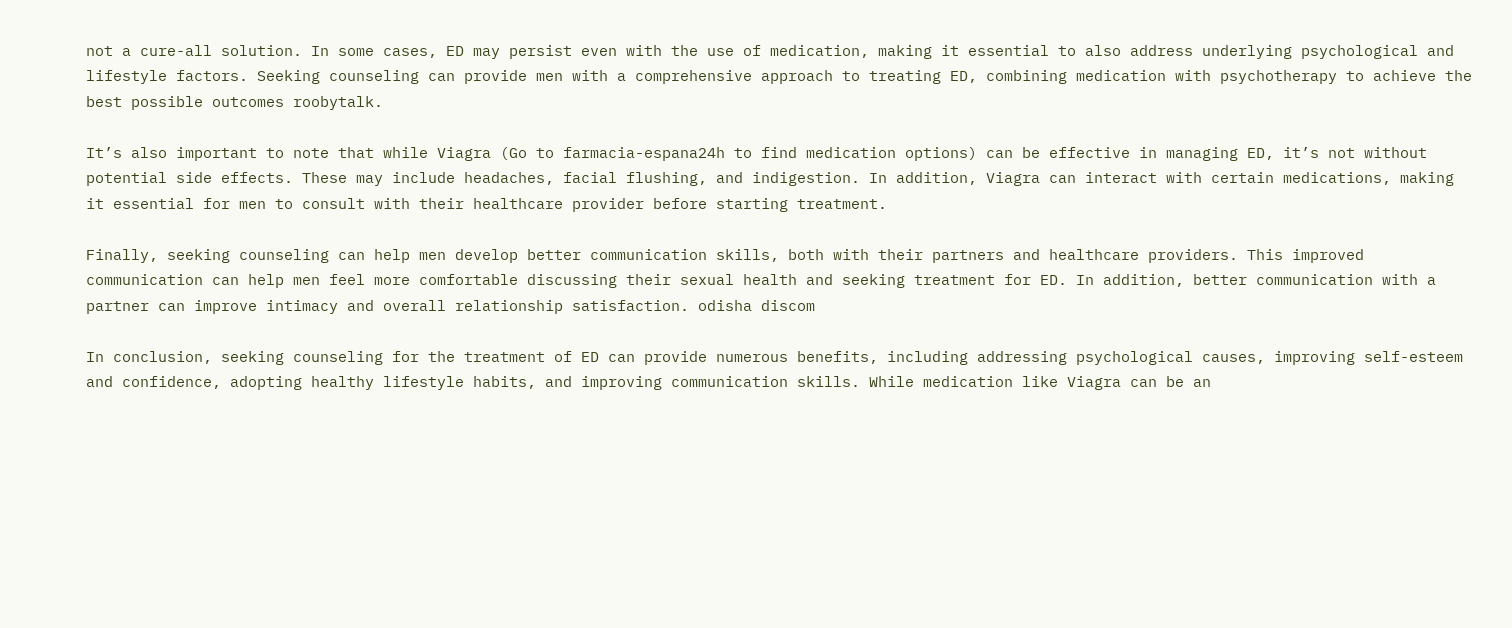not a cure-all solution. In some cases, ED may persist even with the use of medication, making it essential to also address underlying psychological and lifestyle factors. Seeking counseling can provide men with a comprehensive approach to treating ED, combining medication with psychotherapy to achieve the best possible outcomes roobytalk.

It’s also important to note that while Viagra (Go to farmacia-espana24h to find medication options) can be effective in managing ED, it’s not without potential side effects. These may include headaches, facial flushing, and indigestion. In addition, Viagra can interact with certain medications, making it essential for men to consult with their healthcare provider before starting treatment.

Finally, seeking counseling can help men develop better communication skills, both with their partners and healthcare providers. This improved communication can help men feel more comfortable discussing their sexual health and seeking treatment for ED. In addition, better communication with a partner can improve intimacy and overall relationship satisfaction. odisha discom

In conclusion, seeking counseling for the treatment of ED can provide numerous benefits, including addressing psychological causes, improving self-esteem and confidence, adopting healthy lifestyle habits, and improving communication skills. While medication like Viagra can be an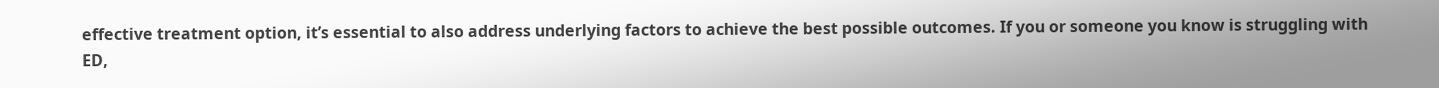effective treatment option, it’s essential to also address underlying factors to achieve the best possible outcomes. If you or someone you know is struggling with ED,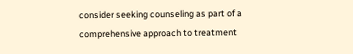consider seeking counseling as part of a comprehensive approach to treatment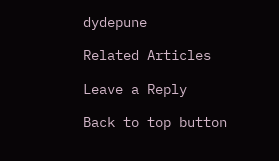dydepune

Related Articles

Leave a Reply

Back to top button